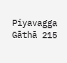Piyavagga  Gāthā 215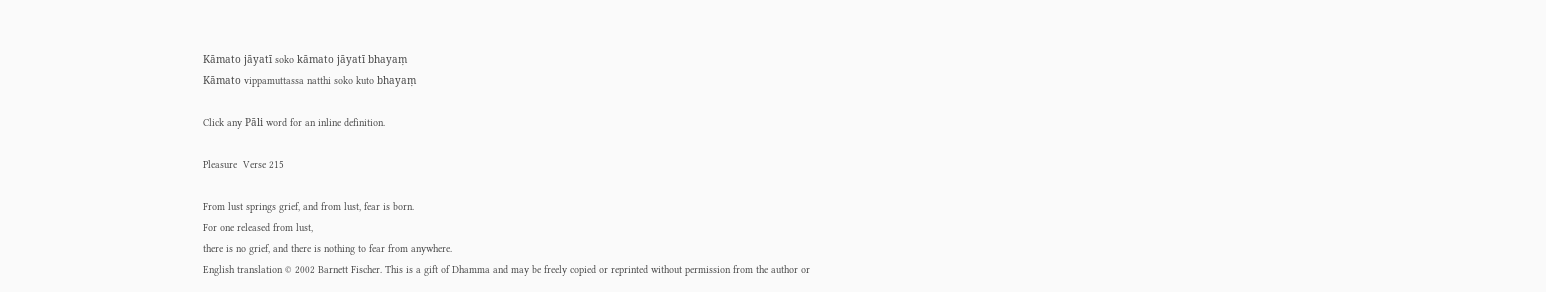Kāmato jāyatī soko kāmato jāyatī bhayaṃ
Kāmato vippamuttassa natthi soko kuto bhayaṃ

Click any Pāli word for an inline definition.

Pleasure  Verse 215

From lust springs grief, and from lust, fear is born.
For one released from lust,
there is no grief, and there is nothing to fear from anywhere.
English translation © 2002 Barnett Fischer. This is a gift of Dhamma and may be freely copied or reprinted without permission from the author or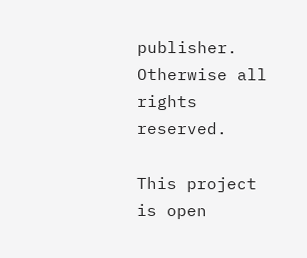publisher. Otherwise all rights reserved.

This project is open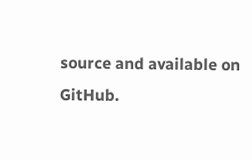source and available on GitHub.